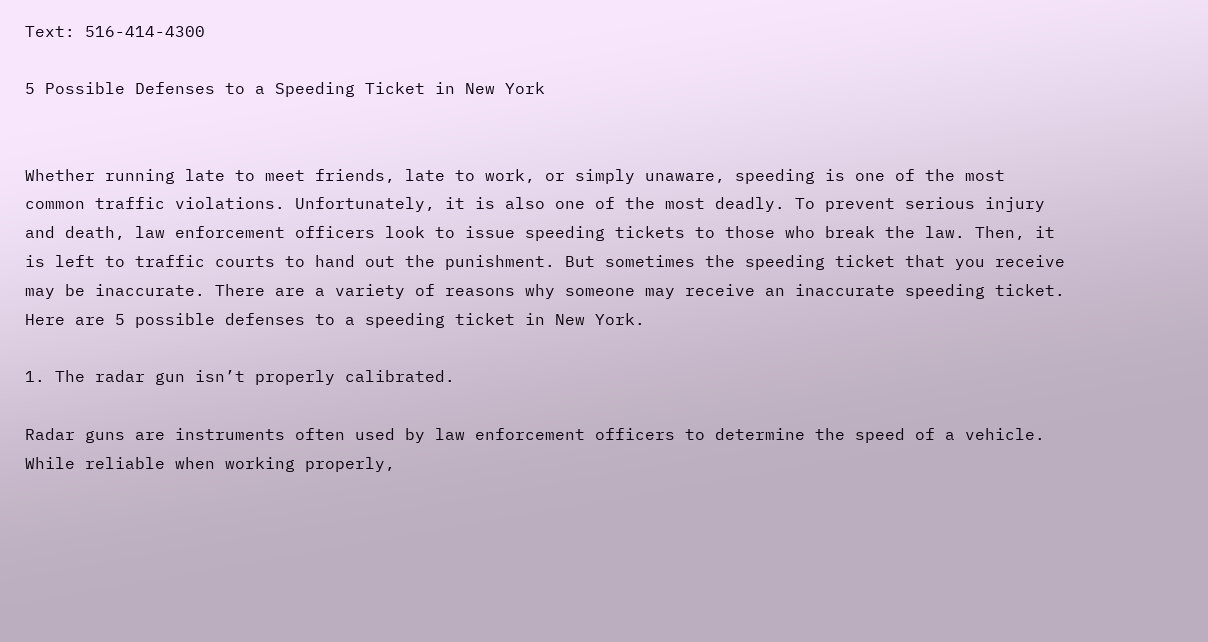Text: 516-414-4300

5 Possible Defenses to a Speeding Ticket in New York


Whether running late to meet friends, late to work, or simply unaware, speeding is one of the most common traffic violations. Unfortunately, it is also one of the most deadly. To prevent serious injury and death, law enforcement officers look to issue speeding tickets to those who break the law. Then, it is left to traffic courts to hand out the punishment. But sometimes the speeding ticket that you receive may be inaccurate. There are a variety of reasons why someone may receive an inaccurate speeding ticket. Here are 5 possible defenses to a speeding ticket in New York.

1. The radar gun isn’t properly calibrated.

Radar guns are instruments often used by law enforcement officers to determine the speed of a vehicle. While reliable when working properly,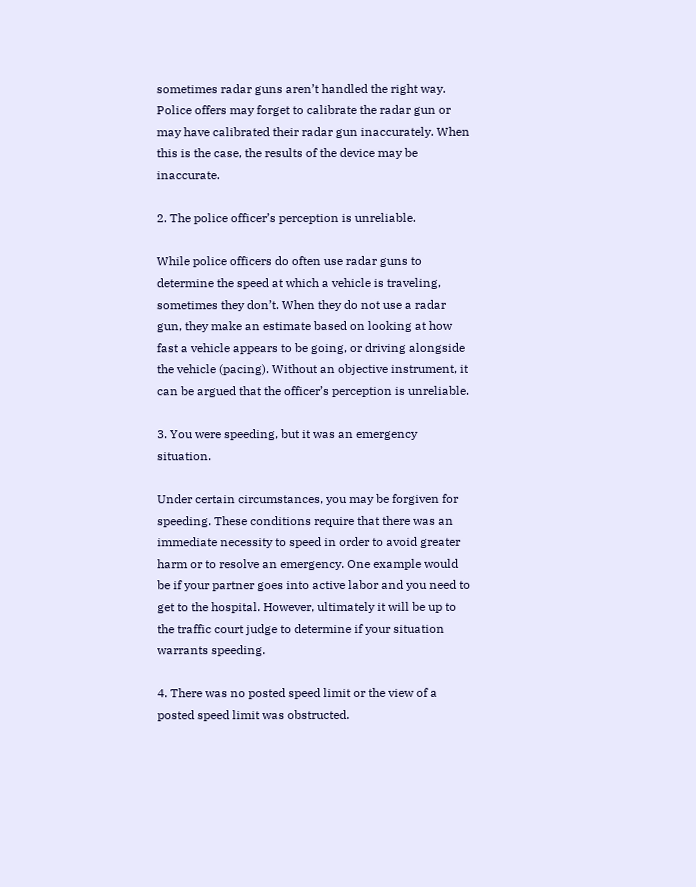sometimes radar guns aren’t handled the right way. Police offers may forget to calibrate the radar gun or may have calibrated their radar gun inaccurately. When this is the case, the results of the device may be inaccurate.

2. The police officer’s perception is unreliable.

While police officers do often use radar guns to determine the speed at which a vehicle is traveling, sometimes they don’t. When they do not use a radar gun, they make an estimate based on looking at how fast a vehicle appears to be going, or driving alongside the vehicle (pacing). Without an objective instrument, it can be argued that the officer’s perception is unreliable.

3. You were speeding, but it was an emergency situation.

Under certain circumstances, you may be forgiven for speeding. These conditions require that there was an immediate necessity to speed in order to avoid greater harm or to resolve an emergency. One example would be if your partner goes into active labor and you need to get to the hospital. However, ultimately it will be up to the traffic court judge to determine if your situation warrants speeding.

4. There was no posted speed limit or the view of a posted speed limit was obstructed.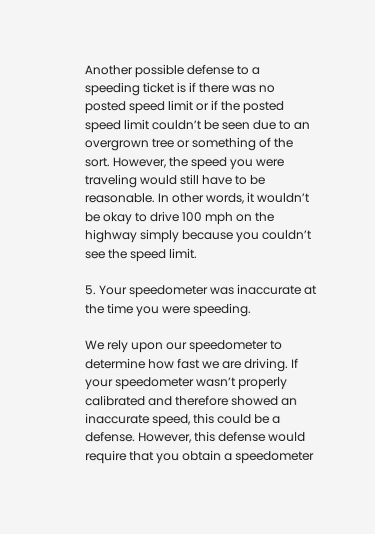Another possible defense to a speeding ticket is if there was no posted speed limit or if the posted speed limit couldn’t be seen due to an overgrown tree or something of the sort. However, the speed you were traveling would still have to be reasonable. In other words, it wouldn’t be okay to drive 100 mph on the highway simply because you couldn’t see the speed limit.

5. Your speedometer was inaccurate at the time you were speeding.

We rely upon our speedometer to determine how fast we are driving. If your speedometer wasn’t properly calibrated and therefore showed an inaccurate speed, this could be a defense. However, this defense would require that you obtain a speedometer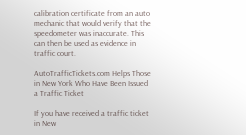calibration certificate from an auto mechanic that would verify that the speedometer was inaccurate. This can then be used as evidence in traffic court.

AutoTrafficTickets.com Helps Those in New York Who Have Been Issued a Traffic Ticket

If you have received a traffic ticket in New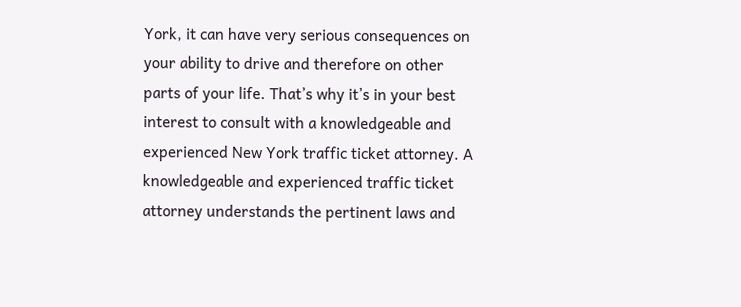York, it can have very serious consequences on your ability to drive and therefore on other parts of your life. That’s why it’s in your best interest to consult with a knowledgeable and experienced New York traffic ticket attorney. A knowledgeable and experienced traffic ticket attorney understands the pertinent laws and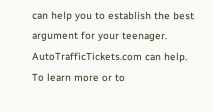can help you to establish the best argument for your teenager. AutoTrafficTickets.com can help. To learn more or to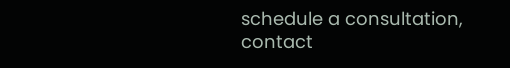schedule a consultation, contact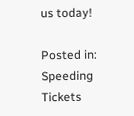us today!

Posted in: Speeding Tickets